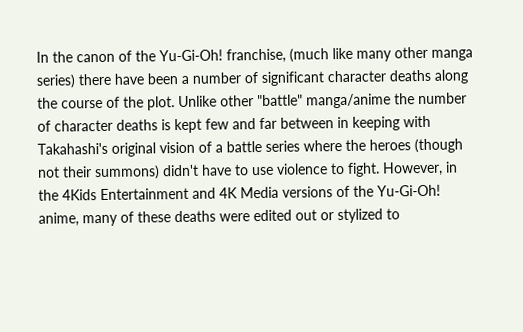In the canon of the Yu-Gi-Oh! franchise, (much like many other manga series) there have been a number of significant character deaths along the course of the plot. Unlike other "battle" manga/anime the number of character deaths is kept few and far between in keeping with Takahashi's original vision of a battle series where the heroes (though not their summons) didn't have to use violence to fight. However, in the 4Kids Entertainment and 4K Media versions of the Yu-Gi-Oh! anime, many of these deaths were edited out or stylized to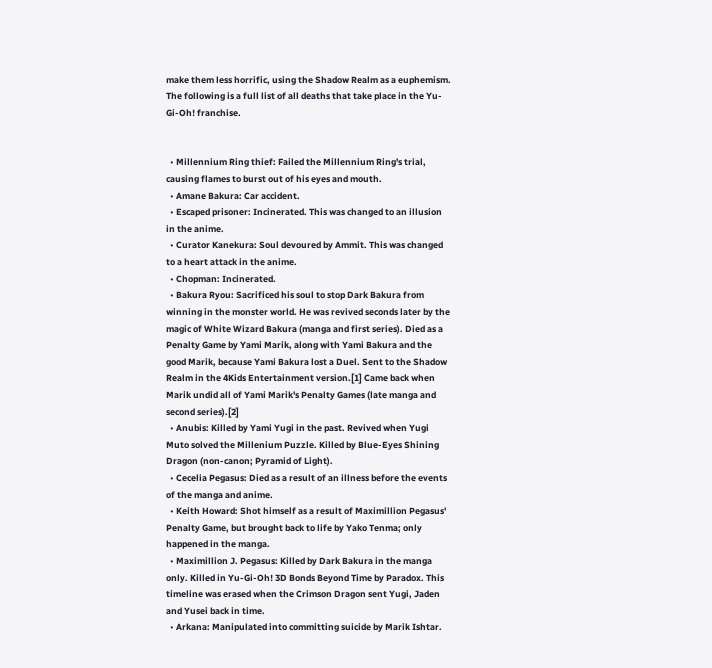make them less horrific, using the Shadow Realm as a euphemism. The following is a full list of all deaths that take place in the Yu-Gi-Oh! franchise.


  • Millennium Ring thief: Failed the Millennium Ring's trial, causing flames to burst out of his eyes and mouth.
  • Amane Bakura: Car accident.
  • Escaped prisoner: Incinerated. This was changed to an illusion in the anime.
  • Curator Kanekura: Soul devoured by Ammit. This was changed to a heart attack in the anime.
  • Chopman: Incinerated.
  • Bakura Ryou: Sacrificed his soul to stop Dark Bakura from winning in the monster world. He was revived seconds later by the magic of White Wizard Bakura (manga and first series). Died as a Penalty Game by Yami Marik, along with Yami Bakura and the good Marik, because Yami Bakura lost a Duel. Sent to the Shadow Realm in the 4Kids Entertainment version.[1] Came back when Marik undid all of Yami Marik's Penalty Games (late manga and second series).[2]
  • Anubis: Killed by Yami Yugi in the past. Revived when Yugi Muto solved the Millenium Puzzle. Killed by Blue-Eyes Shining Dragon (non-canon; Pyramid of Light).
  • Cecelia Pegasus: Died as a result of an illness before the events of the manga and anime.
  • Keith Howard: Shot himself as a result of Maximillion Pegasus' Penalty Game, but brought back to life by Yako Tenma; only happened in the manga.
  • Maximillion J. Pegasus: Killed by Dark Bakura in the manga only. Killed in Yu-Gi-Oh! 3D Bonds Beyond Time by Paradox. This timeline was erased when the Crimson Dragon sent Yugi, Jaden and Yusei back in time.
  • Arkana: Manipulated into committing suicide by Marik Ishtar.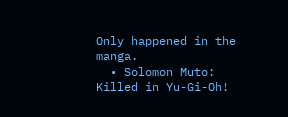Only happened in the manga.
  • Solomon Muto: Killed in Yu-Gi-Oh!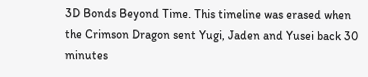3D Bonds Beyond Time. This timeline was erased when the Crimson Dragon sent Yugi, Jaden and Yusei back 30 minutes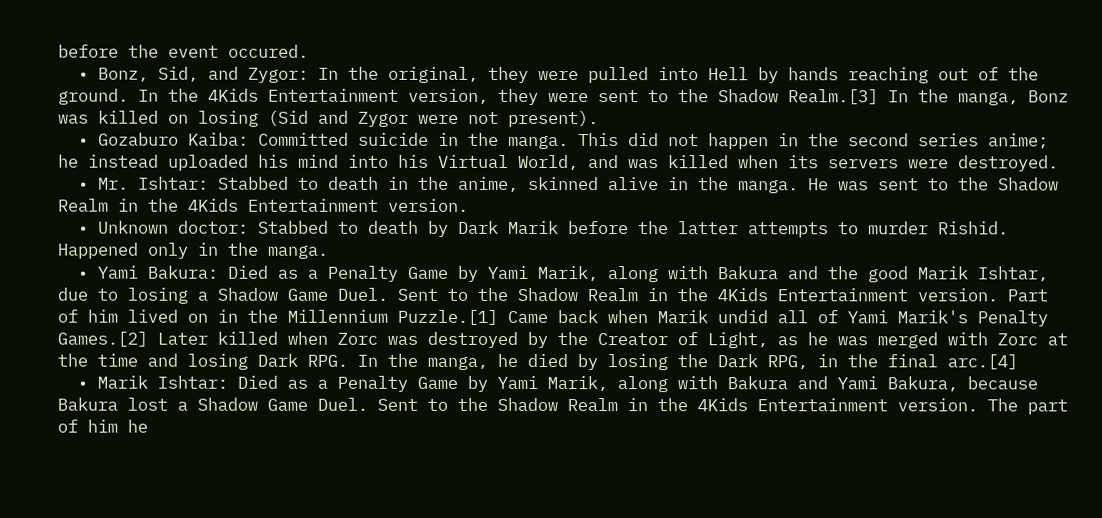before the event occured.
  • Bonz, Sid, and Zygor: In the original, they were pulled into Hell by hands reaching out of the ground. In the 4Kids Entertainment version, they were sent to the Shadow Realm.[3] In the manga, Bonz was killed on losing (Sid and Zygor were not present).
  • Gozaburo Kaiba: Committed suicide in the manga. This did not happen in the second series anime; he instead uploaded his mind into his Virtual World, and was killed when its servers were destroyed.
  • Mr. Ishtar: Stabbed to death in the anime, skinned alive in the manga. He was sent to the Shadow Realm in the 4Kids Entertainment version.
  • Unknown doctor: Stabbed to death by Dark Marik before the latter attempts to murder Rishid. Happened only in the manga.
  • Yami Bakura: Died as a Penalty Game by Yami Marik, along with Bakura and the good Marik Ishtar, due to losing a Shadow Game Duel. Sent to the Shadow Realm in the 4Kids Entertainment version. Part of him lived on in the Millennium Puzzle.[1] Came back when Marik undid all of Yami Marik's Penalty Games.[2] Later killed when Zorc was destroyed by the Creator of Light, as he was merged with Zorc at the time and losing Dark RPG. In the manga, he died by losing the Dark RPG, in the final arc.[4]
  • Marik Ishtar: Died as a Penalty Game by Yami Marik, along with Bakura and Yami Bakura, because Bakura lost a Shadow Game Duel. Sent to the Shadow Realm in the 4Kids Entertainment version. The part of him he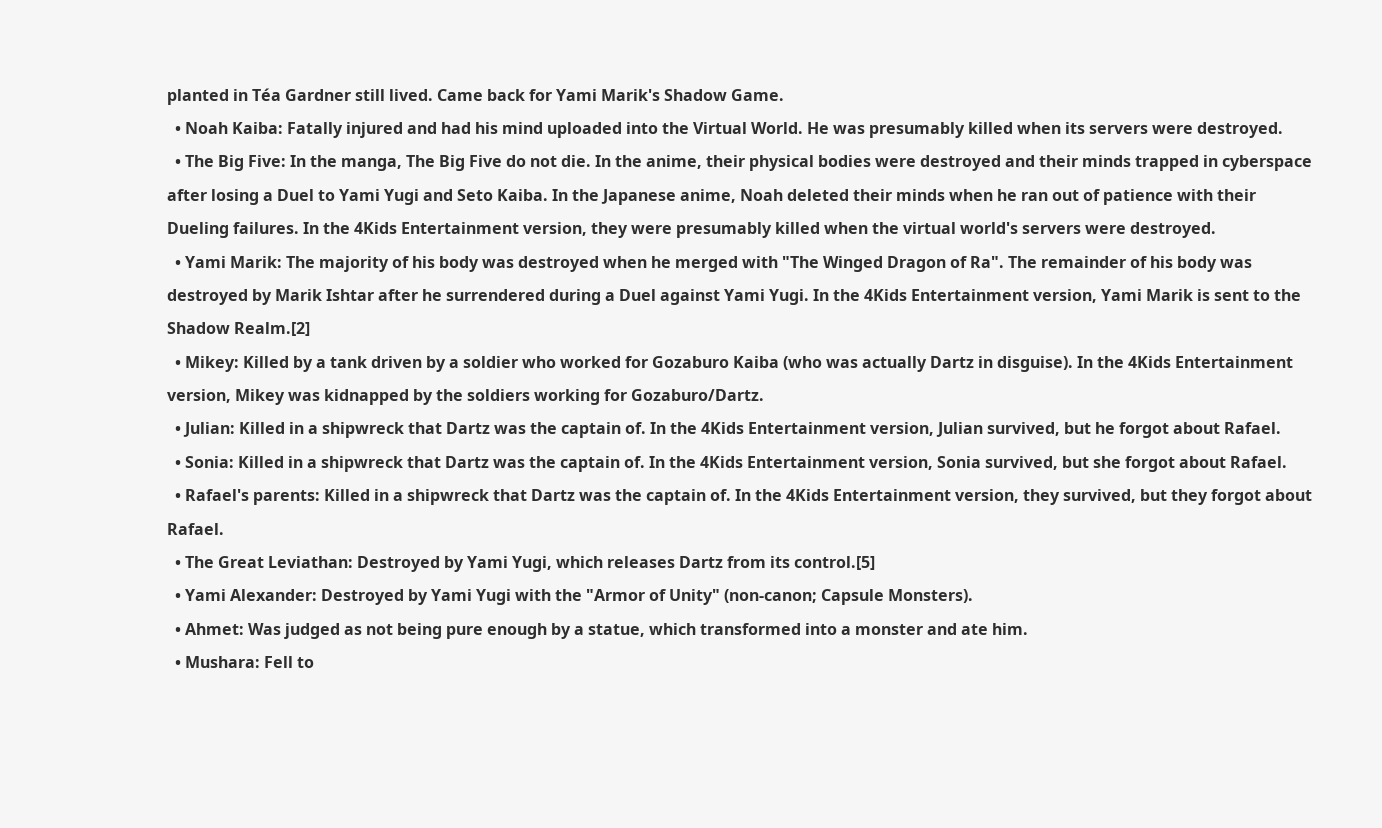planted in Téa Gardner still lived. Came back for Yami Marik's Shadow Game.
  • Noah Kaiba: Fatally injured and had his mind uploaded into the Virtual World. He was presumably killed when its servers were destroyed.
  • The Big Five: In the manga, The Big Five do not die. In the anime, their physical bodies were destroyed and their minds trapped in cyberspace after losing a Duel to Yami Yugi and Seto Kaiba. In the Japanese anime, Noah deleted their minds when he ran out of patience with their Dueling failures. In the 4Kids Entertainment version, they were presumably killed when the virtual world's servers were destroyed.
  • Yami Marik: The majority of his body was destroyed when he merged with "The Winged Dragon of Ra". The remainder of his body was destroyed by Marik Ishtar after he surrendered during a Duel against Yami Yugi. In the 4Kids Entertainment version, Yami Marik is sent to the Shadow Realm.[2]
  • Mikey: Killed by a tank driven by a soldier who worked for Gozaburo Kaiba (who was actually Dartz in disguise). In the 4Kids Entertainment version, Mikey was kidnapped by the soldiers working for Gozaburo/Dartz.
  • Julian: Killed in a shipwreck that Dartz was the captain of. In the 4Kids Entertainment version, Julian survived, but he forgot about Rafael.
  • Sonia: Killed in a shipwreck that Dartz was the captain of. In the 4Kids Entertainment version, Sonia survived, but she forgot about Rafael.
  • Rafael's parents: Killed in a shipwreck that Dartz was the captain of. In the 4Kids Entertainment version, they survived, but they forgot about Rafael.
  • The Great Leviathan: Destroyed by Yami Yugi, which releases Dartz from its control.[5]
  • Yami Alexander: Destroyed by Yami Yugi with the "Armor of Unity" (non-canon; Capsule Monsters).
  • Ahmet: Was judged as not being pure enough by a statue, which transformed into a monster and ate him.
  • Mushara: Fell to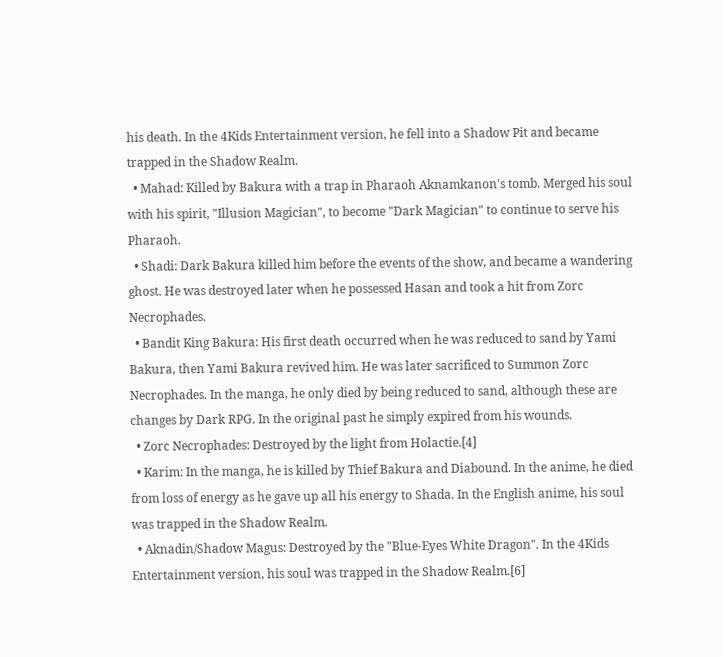his death. In the 4Kids Entertainment version, he fell into a Shadow Pit and became trapped in the Shadow Realm.
  • Mahad: Killed by Bakura with a trap in Pharaoh Aknamkanon's tomb. Merged his soul with his spirit, "Illusion Magician", to become "Dark Magician" to continue to serve his Pharaoh.
  • Shadi: Dark Bakura killed him before the events of the show, and became a wandering ghost. He was destroyed later when he possessed Hasan and took a hit from Zorc Necrophades.
  • Bandit King Bakura: His first death occurred when he was reduced to sand by Yami Bakura, then Yami Bakura revived him. He was later sacrificed to Summon Zorc Necrophades. In the manga, he only died by being reduced to sand, although these are changes by Dark RPG. In the original past he simply expired from his wounds.
  • Zorc Necrophades: Destroyed by the light from Holactie.[4]
  • Karim: In the manga, he is killed by Thief Bakura and Diabound. In the anime, he died from loss of energy as he gave up all his energy to Shada. In the English anime, his soul was trapped in the Shadow Realm.
  • Aknadin/Shadow Magus: Destroyed by the "Blue-Eyes White Dragon". In the 4Kids Entertainment version, his soul was trapped in the Shadow Realm.[6]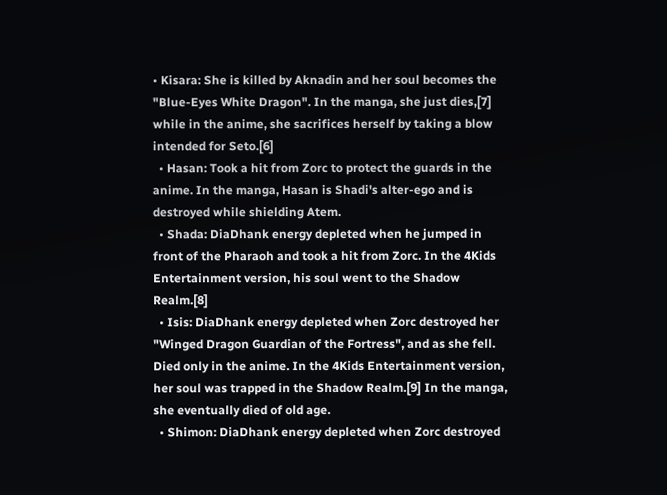• Kisara: She is killed by Aknadin and her soul becomes the "Blue-Eyes White Dragon". In the manga, she just dies,[7] while in the anime, she sacrifices herself by taking a blow intended for Seto.[6]
  • Hasan: Took a hit from Zorc to protect the guards in the anime. In the manga, Hasan is Shadi's alter-ego and is destroyed while shielding Atem.
  • Shada: DiaDhank energy depleted when he jumped in front of the Pharaoh and took a hit from Zorc. In the 4Kids Entertainment version, his soul went to the Shadow Realm.[8]
  • Isis: DiaDhank energy depleted when Zorc destroyed her "Winged Dragon Guardian of the Fortress", and as she fell. Died only in the anime. In the 4Kids Entertainment version, her soul was trapped in the Shadow Realm.[9] In the manga, she eventually died of old age.
  • Shimon: DiaDhank energy depleted when Zorc destroyed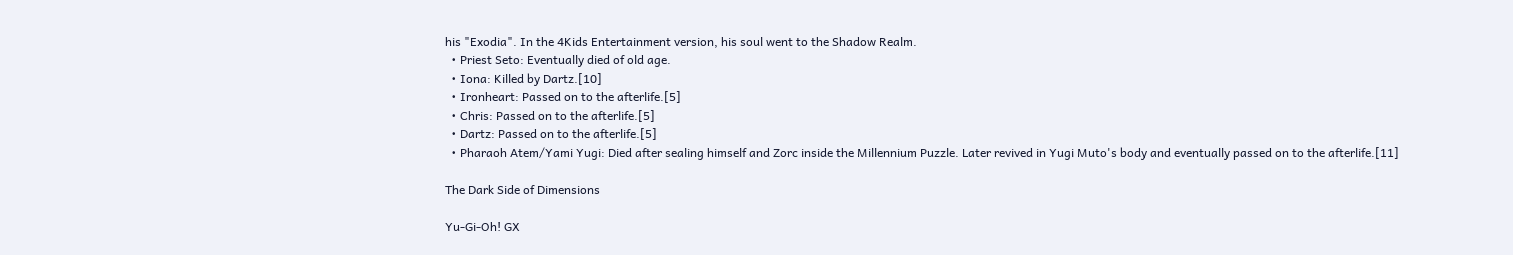his "Exodia". In the 4Kids Entertainment version, his soul went to the Shadow Realm.
  • Priest Seto: Eventually died of old age.
  • Iona: Killed by Dartz.[10]
  • Ironheart: Passed on to the afterlife.[5]
  • Chris: Passed on to the afterlife.[5]
  • Dartz: Passed on to the afterlife.[5]
  • Pharaoh Atem/Yami Yugi: Died after sealing himself and Zorc inside the Millennium Puzzle. Later revived in Yugi Muto's body and eventually passed on to the afterlife.[11]

The Dark Side of Dimensions

Yu-Gi-Oh! GX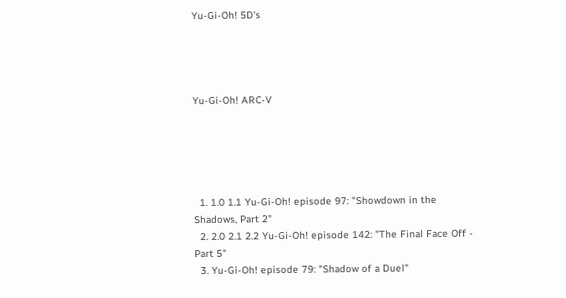Yu-Gi-Oh! 5D's




Yu-Gi-Oh! ARC-V





  1. 1.0 1.1 Yu-Gi-Oh! episode 97: "Showdown in the Shadows, Part 2"
  2. 2.0 2.1 2.2 Yu-Gi-Oh! episode 142: "The Final Face Off - Part 5"
  3. Yu-Gi-Oh! episode 79: "Shadow of a Duel"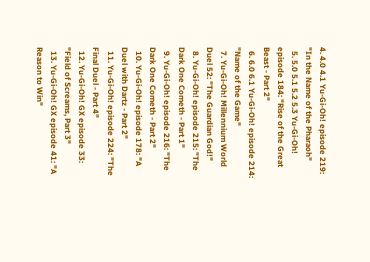4. 4.0 4.1 Yu-Gi-Oh! episode 219: "In the Name of the Pharaoh"
  5. 5.0 5.1 5.2 5.3 Yu-Gi-Oh! episode 184: "Rise of the Great Beast - Part 2"
  6. 6.0 6.1 Yu-Gi-Oh! episode 214: "Name of the Game"
  7. Yu-Gi-Oh! Millennium World Duel 52: "The Guardian God!"
  8. Yu-Gi-Oh! episode 215: "The Dark One Cometh - Part 1"
  9. Yu-Gi-Oh! episode 216: "The Dark One Cometh - Part 2"
  10. Yu-Gi-Oh! episode 178: "A Duel with Dartz - Part 2"
  11. Yu-Gi-Oh! episode 224: "The Final Duel - Part 4"
  12. Yu-Gi-Oh! GX episode 33: "Field of Screams, Part 3"
  13. Yu-Gi-Oh! GX episode 41: "A Reason to Win"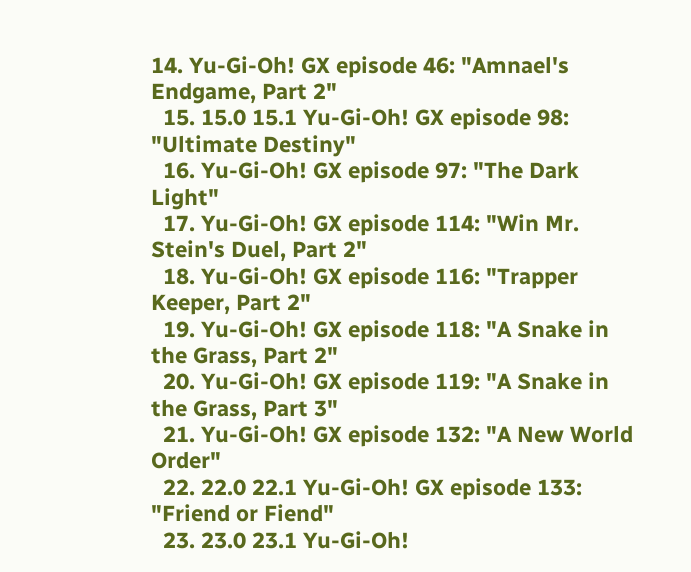14. Yu-Gi-Oh! GX episode 46: "Amnael's Endgame, Part 2"
  15. 15.0 15.1 Yu-Gi-Oh! GX episode 98: "Ultimate Destiny"
  16. Yu-Gi-Oh! GX episode 97: "The Dark Light"
  17. Yu-Gi-Oh! GX episode 114: "Win Mr. Stein's Duel, Part 2"
  18. Yu-Gi-Oh! GX episode 116: "Trapper Keeper, Part 2"
  19. Yu-Gi-Oh! GX episode 118: "A Snake in the Grass, Part 2"
  20. Yu-Gi-Oh! GX episode 119: "A Snake in the Grass, Part 3"
  21. Yu-Gi-Oh! GX episode 132: "A New World Order"
  22. 22.0 22.1 Yu-Gi-Oh! GX episode 133: "Friend or Fiend"
  23. 23.0 23.1 Yu-Gi-Oh!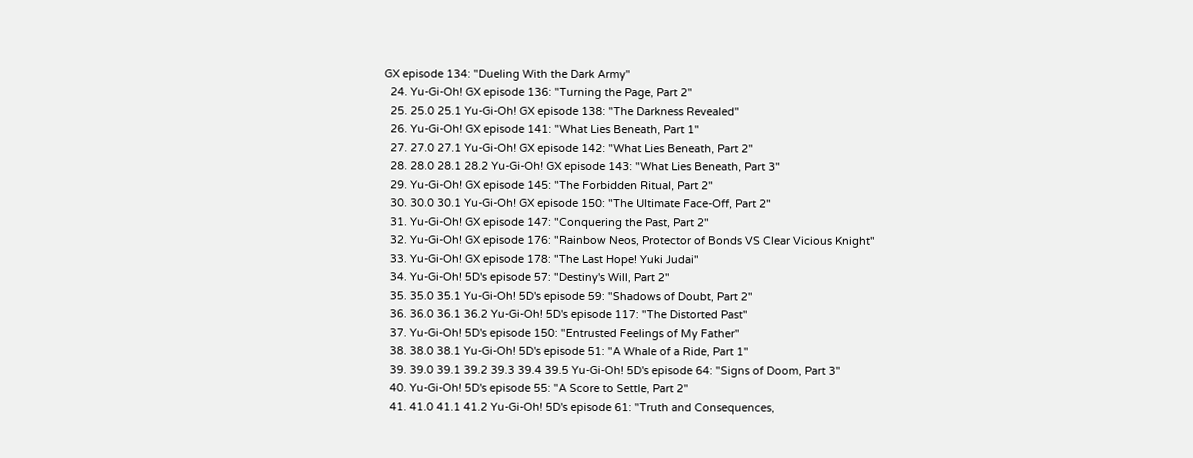GX episode 134: "Dueling With the Dark Army"
  24. Yu-Gi-Oh! GX episode 136: "Turning the Page, Part 2"
  25. 25.0 25.1 Yu-Gi-Oh! GX episode 138: "The Darkness Revealed"
  26. Yu-Gi-Oh! GX episode 141: "What Lies Beneath, Part 1"
  27. 27.0 27.1 Yu-Gi-Oh! GX episode 142: "What Lies Beneath, Part 2"
  28. 28.0 28.1 28.2 Yu-Gi-Oh! GX episode 143: "What Lies Beneath, Part 3"
  29. Yu-Gi-Oh! GX episode 145: "The Forbidden Ritual, Part 2"
  30. 30.0 30.1 Yu-Gi-Oh! GX episode 150: "The Ultimate Face-Off, Part 2"
  31. Yu-Gi-Oh! GX episode 147: "Conquering the Past, Part 2"
  32. Yu-Gi-Oh! GX episode 176: "Rainbow Neos, Protector of Bonds VS Clear Vicious Knight"
  33. Yu-Gi-Oh! GX episode 178: "The Last Hope! Yuki Judai"
  34. Yu-Gi-Oh! 5D's episode 57: "Destiny's Will, Part 2"
  35. 35.0 35.1 Yu-Gi-Oh! 5D's episode 59: "Shadows of Doubt, Part 2"
  36. 36.0 36.1 36.2 Yu-Gi-Oh! 5D's episode 117: "The Distorted Past"
  37. Yu-Gi-Oh! 5D's episode 150: "Entrusted Feelings of My Father"
  38. 38.0 38.1 Yu-Gi-Oh! 5D's episode 51: "A Whale of a Ride, Part 1"
  39. 39.0 39.1 39.2 39.3 39.4 39.5 Yu-Gi-Oh! 5D's episode 64: "Signs of Doom, Part 3"
  40. Yu-Gi-Oh! 5D's episode 55: "A Score to Settle, Part 2"
  41. 41.0 41.1 41.2 Yu-Gi-Oh! 5D's episode 61: "Truth and Consequences,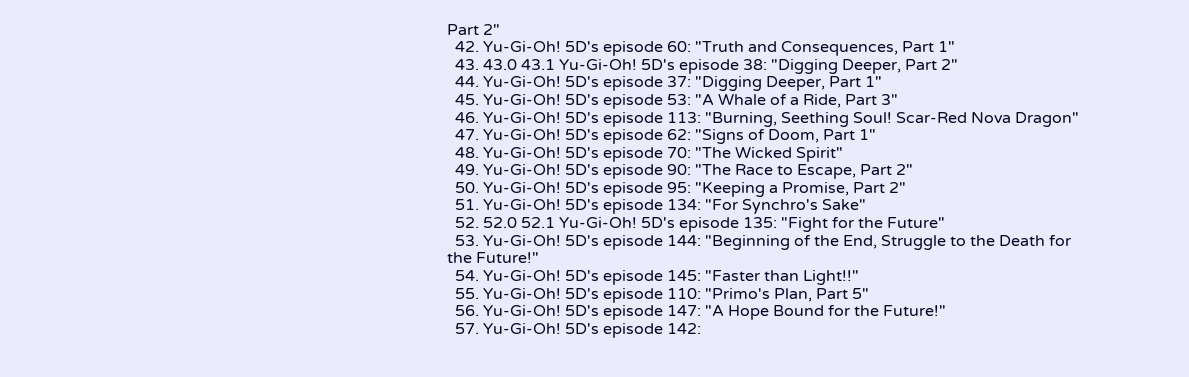Part 2"
  42. Yu-Gi-Oh! 5D's episode 60: "Truth and Consequences, Part 1"
  43. 43.0 43.1 Yu-Gi-Oh! 5D's episode 38: "Digging Deeper, Part 2"
  44. Yu-Gi-Oh! 5D's episode 37: "Digging Deeper, Part 1"
  45. Yu-Gi-Oh! 5D's episode 53: "A Whale of a Ride, Part 3"
  46. Yu-Gi-Oh! 5D's episode 113: "Burning, Seething Soul! Scar-Red Nova Dragon"
  47. Yu-Gi-Oh! 5D's episode 62: "Signs of Doom, Part 1"
  48. Yu-Gi-Oh! 5D's episode 70: "The Wicked Spirit"
  49. Yu-Gi-Oh! 5D's episode 90: "The Race to Escape, Part 2"
  50. Yu-Gi-Oh! 5D's episode 95: "Keeping a Promise, Part 2"
  51. Yu-Gi-Oh! 5D's episode 134: "For Synchro's Sake"
  52. 52.0 52.1 Yu-Gi-Oh! 5D's episode 135: "Fight for the Future"
  53. Yu-Gi-Oh! 5D's episode 144: "Beginning of the End, Struggle to the Death for the Future!"
  54. Yu-Gi-Oh! 5D's episode 145: "Faster than Light!!"
  55. Yu-Gi-Oh! 5D's episode 110: "Primo's Plan, Part 5"
  56. Yu-Gi-Oh! 5D's episode 147: "A Hope Bound for the Future!"
  57. Yu-Gi-Oh! 5D's episode 142: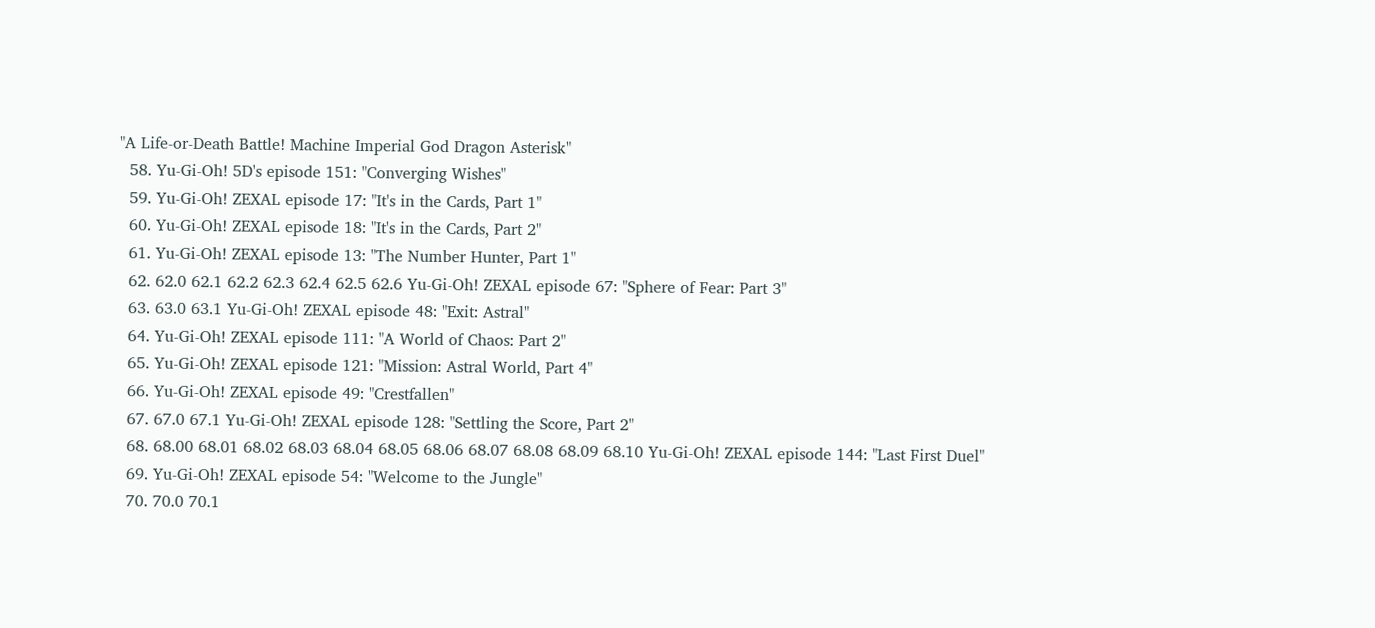"A Life-or-Death Battle! Machine Imperial God Dragon Asterisk"
  58. Yu-Gi-Oh! 5D's episode 151: "Converging Wishes"
  59. Yu-Gi-Oh! ZEXAL episode 17: "It's in the Cards, Part 1"
  60. Yu-Gi-Oh! ZEXAL episode 18: "It's in the Cards, Part 2"
  61. Yu-Gi-Oh! ZEXAL episode 13: "The Number Hunter, Part 1"
  62. 62.0 62.1 62.2 62.3 62.4 62.5 62.6 Yu-Gi-Oh! ZEXAL episode 67: "Sphere of Fear: Part 3"
  63. 63.0 63.1 Yu-Gi-Oh! ZEXAL episode 48: "Exit: Astral"
  64. Yu-Gi-Oh! ZEXAL episode 111: "A World of Chaos: Part 2"
  65. Yu-Gi-Oh! ZEXAL episode 121: "Mission: Astral World, Part 4"
  66. Yu-Gi-Oh! ZEXAL episode 49: "Crestfallen"
  67. 67.0 67.1 Yu-Gi-Oh! ZEXAL episode 128: "Settling the Score, Part 2"
  68. 68.00 68.01 68.02 68.03 68.04 68.05 68.06 68.07 68.08 68.09 68.10 Yu-Gi-Oh! ZEXAL episode 144: "Last First Duel"
  69. Yu-Gi-Oh! ZEXAL episode 54: "Welcome to the Jungle"
  70. 70.0 70.1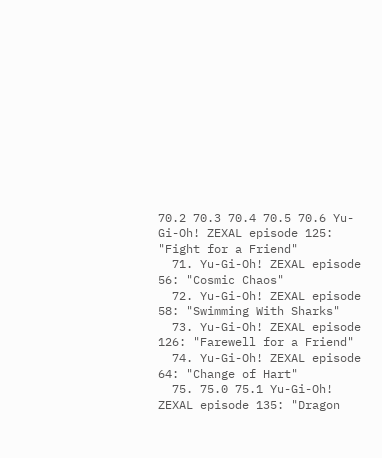70.2 70.3 70.4 70.5 70.6 Yu-Gi-Oh! ZEXAL episode 125: "Fight for a Friend"
  71. Yu-Gi-Oh! ZEXAL episode 56: "Cosmic Chaos"
  72. Yu-Gi-Oh! ZEXAL episode 58: "Swimming With Sharks"
  73. Yu-Gi-Oh! ZEXAL episode 126: "Farewell for a Friend"
  74. Yu-Gi-Oh! ZEXAL episode 64: "Change of Hart"
  75. 75.0 75.1 Yu-Gi-Oh! ZEXAL episode 135: "Dragon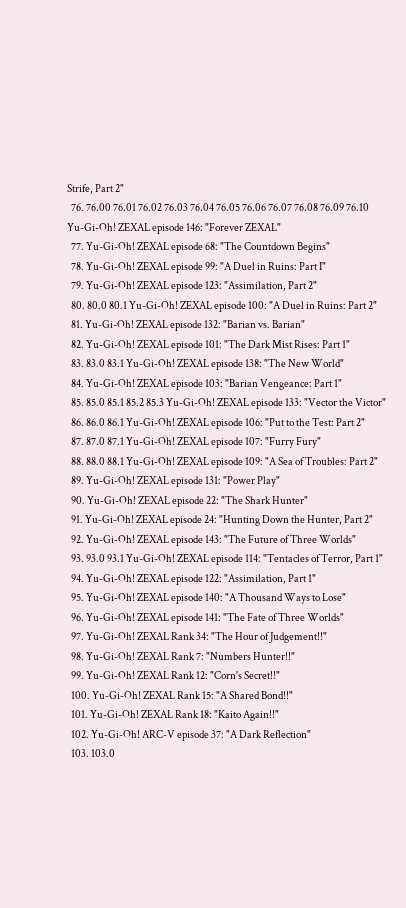Strife, Part 2"
  76. 76.00 76.01 76.02 76.03 76.04 76.05 76.06 76.07 76.08 76.09 76.10 Yu-Gi-Oh! ZEXAL episode 146: "Forever ZEXAL"
  77. Yu-Gi-Oh! ZEXAL episode 68: "The Countdown Begins"
  78. Yu-Gi-Oh! ZEXAL episode 99: "A Duel in Ruins: Part I"
  79. Yu-Gi-Oh! ZEXAL episode 123: "Assimilation, Part 2"
  80. 80.0 80.1 Yu-Gi-Oh! ZEXAL episode 100: "A Duel in Ruins: Part 2"
  81. Yu-Gi-Oh! ZEXAL episode 132: "Barian vs. Barian"
  82. Yu-Gi-Oh! ZEXAL episode 101: "The Dark Mist Rises: Part 1"
  83. 83.0 83.1 Yu-Gi-Oh! ZEXAL episode 138: "The New World"
  84. Yu-Gi-Oh! ZEXAL episode 103: "Barian Vengeance: Part 1"
  85. 85.0 85.1 85.2 85.3 Yu-Gi-Oh! ZEXAL episode 133: "Vector the Victor"
  86. 86.0 86.1 Yu-Gi-Oh! ZEXAL episode 106: "Put to the Test: Part 2"
  87. 87.0 87.1 Yu-Gi-Oh! ZEXAL episode 107: "Furry Fury"
  88. 88.0 88.1 Yu-Gi-Oh! ZEXAL episode 109: "A Sea of Troubles: Part 2"
  89. Yu-Gi-Oh! ZEXAL episode 131: "Power Play"
  90. Yu-Gi-Oh! ZEXAL episode 22: "The Shark Hunter"
  91. Yu-Gi-Oh! ZEXAL episode 24: "Hunting Down the Hunter, Part 2"
  92. Yu-Gi-Oh! ZEXAL episode 143: "The Future of Three Worlds"
  93. 93.0 93.1 Yu-Gi-Oh! ZEXAL episode 114: "Tentacles of Terror, Part 1"
  94. Yu-Gi-Oh! ZEXAL episode 122: "Assimilation, Part 1"
  95. Yu-Gi-Oh! ZEXAL episode 140: "A Thousand Ways to Lose"
  96. Yu-Gi-Oh! ZEXAL episode 141: "The Fate of Three Worlds"
  97. Yu-Gi-Oh! ZEXAL Rank 34: "The Hour of Judgement!!"
  98. Yu-Gi-Oh! ZEXAL Rank 7: "Numbers Hunter!!"
  99. Yu-Gi-Oh! ZEXAL Rank 12: "Corn's Secret!!"
  100. Yu-Gi-Oh! ZEXAL Rank 15: "A Shared Bond!!"
  101. Yu-Gi-Oh! ZEXAL Rank 18: "Kaito Again!!"
  102. Yu-Gi-Oh! ARC-V episode 37: "A Dark Reflection"
  103. 103.0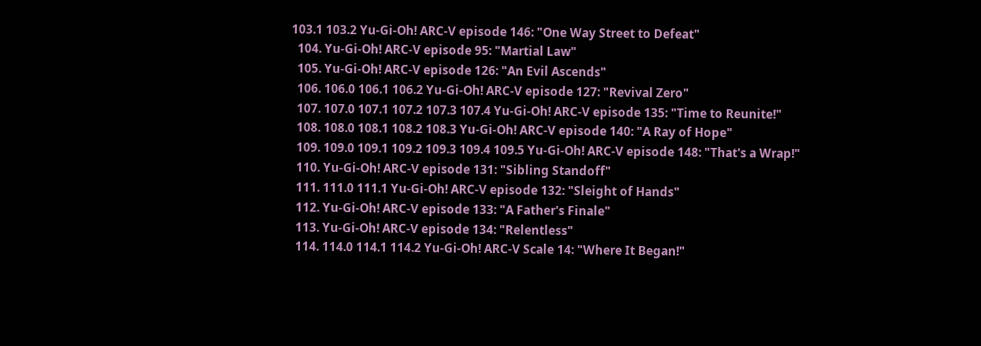103.1 103.2 Yu-Gi-Oh! ARC-V episode 146: "One Way Street to Defeat"
  104. Yu-Gi-Oh! ARC-V episode 95: "Martial Law"
  105. Yu-Gi-Oh! ARC-V episode 126: "An Evil Ascends"
  106. 106.0 106.1 106.2 Yu-Gi-Oh! ARC-V episode 127: "Revival Zero"
  107. 107.0 107.1 107.2 107.3 107.4 Yu-Gi-Oh! ARC-V episode 135: "Time to Reunite!"
  108. 108.0 108.1 108.2 108.3 Yu-Gi-Oh! ARC-V episode 140: "A Ray of Hope"
  109. 109.0 109.1 109.2 109.3 109.4 109.5 Yu-Gi-Oh! ARC-V episode 148: "That's a Wrap!"
  110. Yu-Gi-Oh! ARC-V episode 131: "Sibling Standoff"
  111. 111.0 111.1 Yu-Gi-Oh! ARC-V episode 132: "Sleight of Hands"
  112. Yu-Gi-Oh! ARC-V episode 133: "A Father's Finale"
  113. Yu-Gi-Oh! ARC-V episode 134: "Relentless"
  114. 114.0 114.1 114.2 Yu-Gi-Oh! ARC-V Scale 14: "Where It Began!"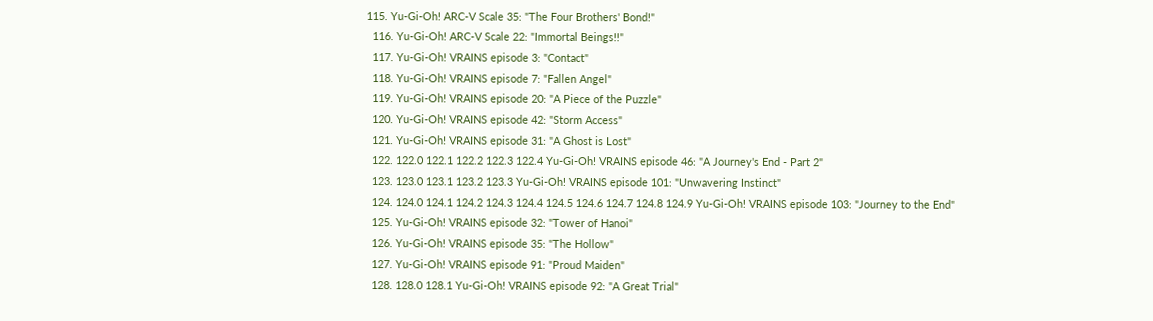115. Yu-Gi-Oh! ARC-V Scale 35: "The Four Brothers' Bond!"
  116. Yu-Gi-Oh! ARC-V Scale 22: "Immortal Beings!!"
  117. Yu-Gi-Oh! VRAINS episode 3: "Contact"
  118. Yu-Gi-Oh! VRAINS episode 7: "Fallen Angel"
  119. Yu-Gi-Oh! VRAINS episode 20: "A Piece of the Puzzle"
  120. Yu-Gi-Oh! VRAINS episode 42: "Storm Access"
  121. Yu-Gi-Oh! VRAINS episode 31: "A Ghost is Lost"
  122. 122.0 122.1 122.2 122.3 122.4 Yu-Gi-Oh! VRAINS episode 46: "A Journey's End - Part 2"
  123. 123.0 123.1 123.2 123.3 Yu-Gi-Oh! VRAINS episode 101: "Unwavering Instinct"
  124. 124.0 124.1 124.2 124.3 124.4 124.5 124.6 124.7 124.8 124.9 Yu-Gi-Oh! VRAINS episode 103: "Journey to the End"
  125. Yu-Gi-Oh! VRAINS episode 32: "Tower of Hanoi"
  126. Yu-Gi-Oh! VRAINS episode 35: "The Hollow"
  127. Yu-Gi-Oh! VRAINS episode 91: "Proud Maiden"
  128. 128.0 128.1 Yu-Gi-Oh! VRAINS episode 92: "A Great Trial"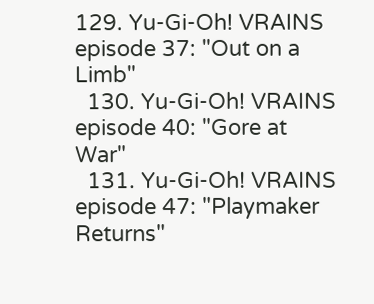129. Yu-Gi-Oh! VRAINS episode 37: "Out on a Limb"
  130. Yu-Gi-Oh! VRAINS episode 40: "Gore at War"
  131. Yu-Gi-Oh! VRAINS episode 47: "Playmaker Returns"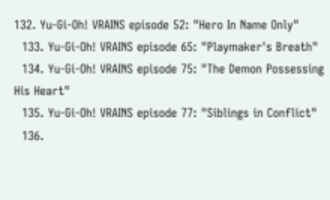132. Yu-Gi-Oh! VRAINS episode 52: "Hero In Name Only"
  133. Yu-Gi-Oh! VRAINS episode 65: "Playmaker's Breath"
  134. Yu-Gi-Oh! VRAINS episode 75: "The Demon Possessing His Heart"
  135. Yu-Gi-Oh! VRAINS episode 77: "Siblings in Conflict"
  136.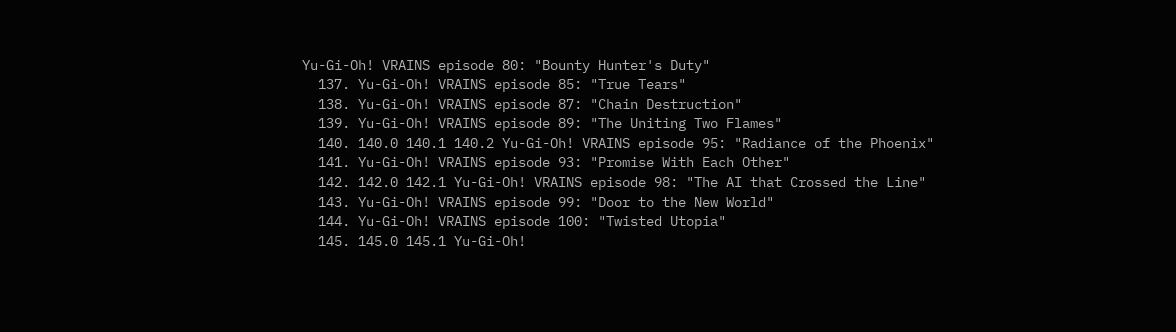Yu-Gi-Oh! VRAINS episode 80: "Bounty Hunter's Duty"
  137. Yu-Gi-Oh! VRAINS episode 85: "True Tears"
  138. Yu-Gi-Oh! VRAINS episode 87: "Chain Destruction"
  139. Yu-Gi-Oh! VRAINS episode 89: "The Uniting Two Flames"
  140. 140.0 140.1 140.2 Yu-Gi-Oh! VRAINS episode 95: "Radiance of the Phoenix"
  141. Yu-Gi-Oh! VRAINS episode 93: "Promise With Each Other"
  142. 142.0 142.1 Yu-Gi-Oh! VRAINS episode 98: "The AI that Crossed the Line"
  143. Yu-Gi-Oh! VRAINS episode 99: "Door to the New World"
  144. Yu-Gi-Oh! VRAINS episode 100: "Twisted Utopia"
  145. 145.0 145.1 Yu-Gi-Oh!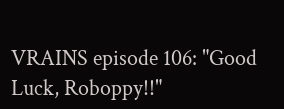VRAINS episode 106: "Good Luck, Roboppy!!"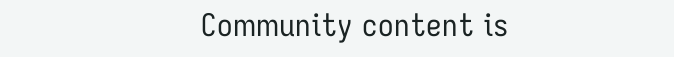Community content is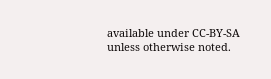available under CC-BY-SA unless otherwise noted.